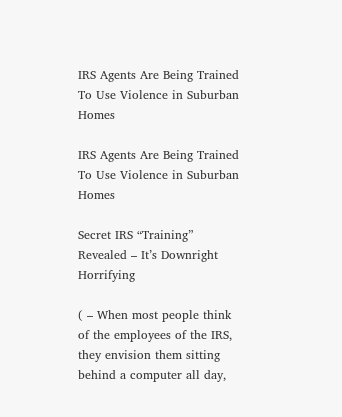IRS Agents Are Being Trained To Use Violence in Suburban Homes

IRS Agents Are Being Trained To Use Violence in Suburban Homes

Secret IRS “Training” Revealed – It’s Downright Horrifying

( – When most people think of the employees of the IRS, they envision them sitting behind a computer all day,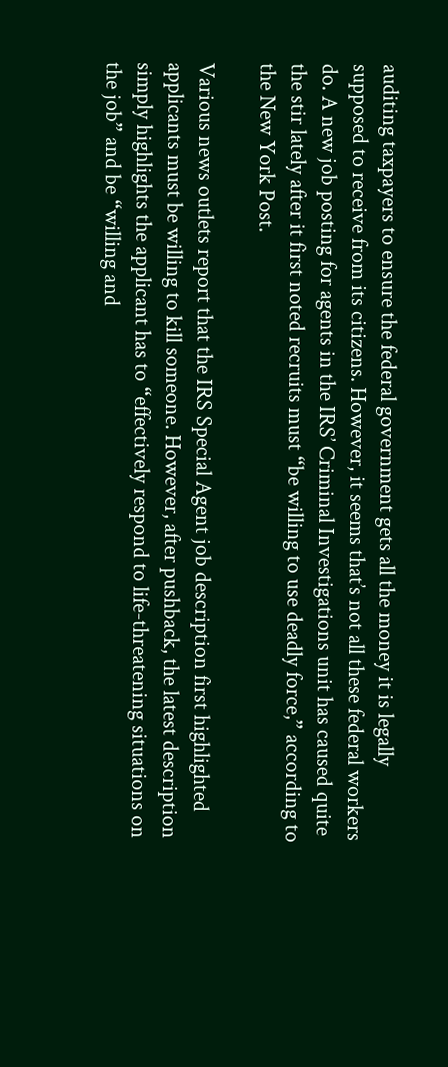auditing taxpayers to ensure the federal government gets all the money it is legally supposed to receive from its citizens. However, it seems that’s not all these federal workers do. A new job posting for agents in the IRS’ Criminal Investigations unit has caused quite the stir lately after it first noted recruits must “be willing to use deadly force,” according to the New York Post.

Various news outlets report that the IRS Special Agent job description first highlighted applicants must be willing to kill someone. However, after pushback, the latest description simply highlights the applicant has to “effectively respond to life-threatening situations on the job” and be “willing and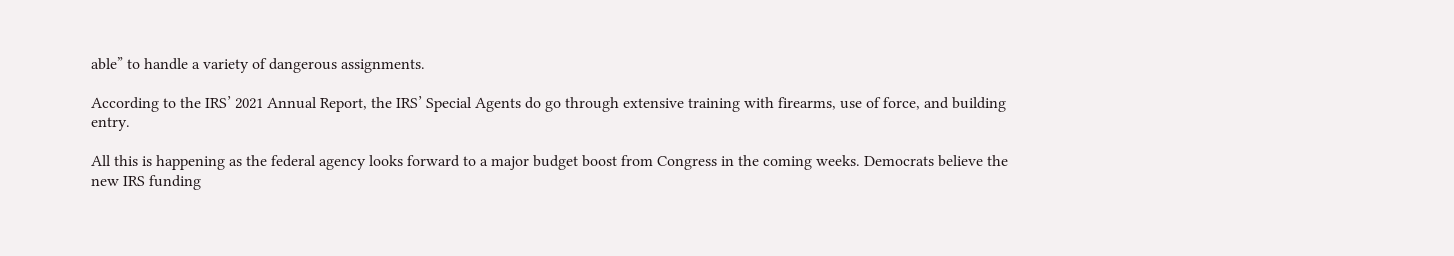able” to handle a variety of dangerous assignments.

According to the IRS’ 2021 Annual Report, the IRS’ Special Agents do go through extensive training with firearms, use of force, and building entry.

All this is happening as the federal agency looks forward to a major budget boost from Congress in the coming weeks. Democrats believe the new IRS funding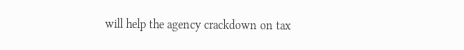will help the agency crackdown on tax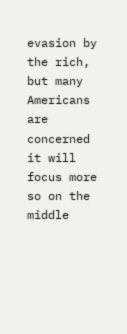evasion by the rich, but many Americans are concerned it will focus more so on the middle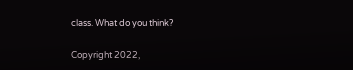class. What do you think?

Copyright 2022,